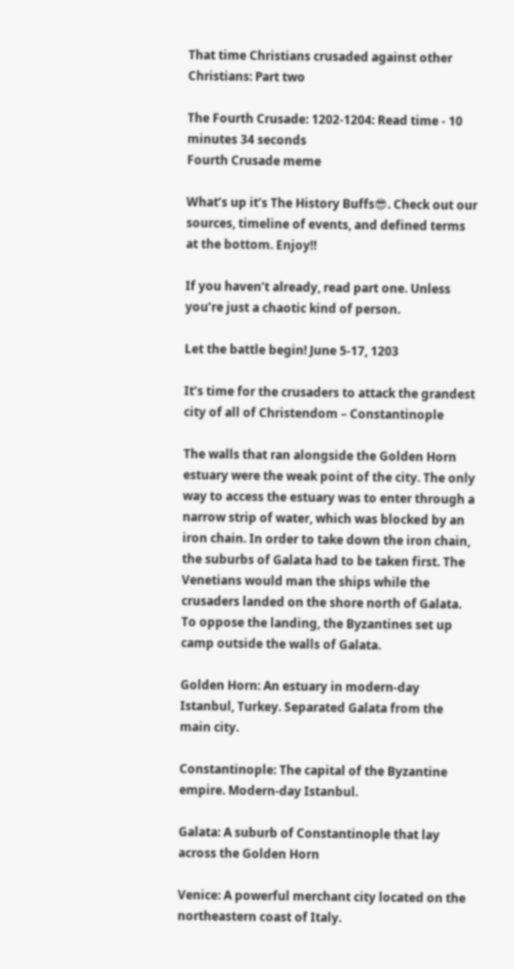That time Christians crusaded against other Christians: Part two

The Fourth Crusade: 1202-1204: Read time - 10 minutes 34 seconds
Fourth Crusade meme

What’s up it’s The History Buffs😎. Check out our sources, timeline of events, and defined terms at the bottom. Enjoy‼

If you haven’t already, read part one. Unless you’re just a chaotic kind of person.

Let the battle begin! June 5-17, 1203

It’s time for the crusaders to attack the grandest city of all of Christendom – Constantinople

The walls that ran alongside the Golden Horn estuary were the weak point of the city. The only way to access the estuary was to enter through a narrow strip of water, which was blocked by an iron chain. In order to take down the iron chain, the suburbs of Galata had to be taken first. The Venetians would man the ships while the crusaders landed on the shore north of Galata. To oppose the landing, the Byzantines set up camp outside the walls of Galata.

Golden Horn: An estuary in modern-day Istanbul, Turkey. Separated Galata from the main city.

Constantinople: The capital of the Byzantine empire. Modern-day Istanbul.

Galata: A suburb of Constantinople that lay across the Golden Horn

Venice: A powerful merchant city located on the northeastern coast of Italy.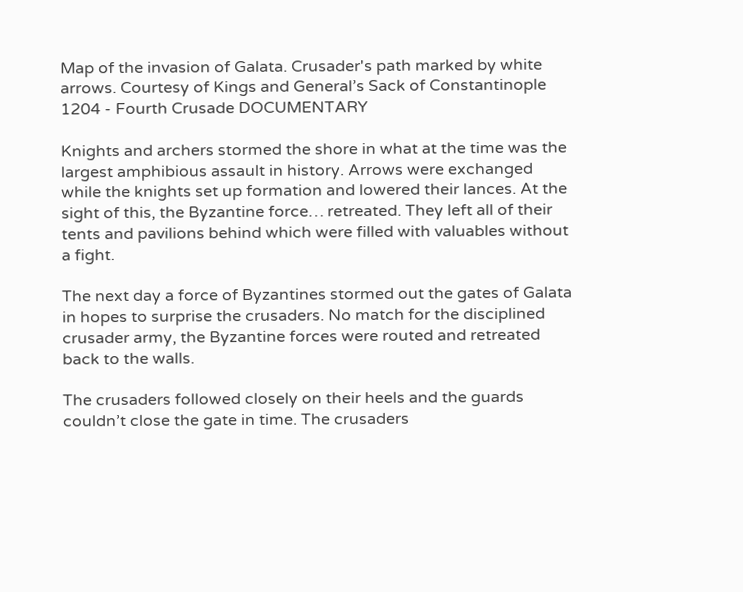Map of the invasion of Galata. Crusader's path marked by white arrows. Courtesy of Kings and General’s Sack of Constantinople 1204 - Fourth Crusade DOCUMENTARY

Knights and archers stormed the shore in what at the time was the largest amphibious assault in history. Arrows were exchanged while the knights set up formation and lowered their lances. At the sight of this, the Byzantine force… retreated. They left all of their tents and pavilions behind which were filled with valuables without a fight.

The next day a force of Byzantines stormed out the gates of Galata in hopes to surprise the crusaders. No match for the disciplined crusader army, the Byzantine forces were routed and retreated back to the walls.

The crusaders followed closely on their heels and the guards couldn’t close the gate in time. The crusaders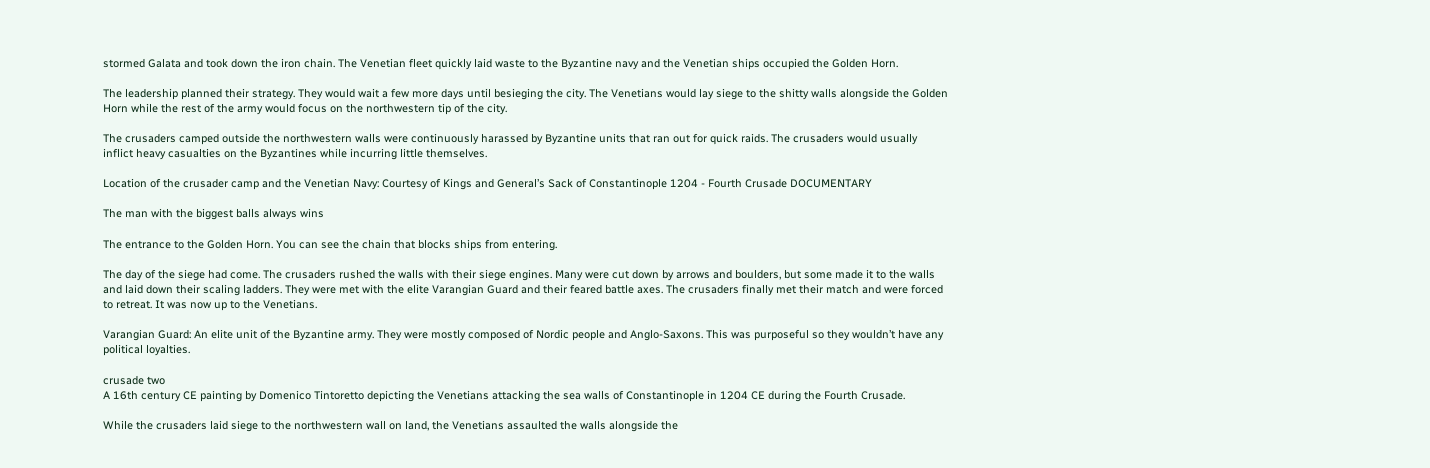stormed Galata and took down the iron chain. The Venetian fleet quickly laid waste to the Byzantine navy and the Venetian ships occupied the Golden Horn.

The leadership planned their strategy. They would wait a few more days until besieging the city. The Venetians would lay siege to the shitty walls alongside the Golden Horn while the rest of the army would focus on the northwestern tip of the city.

The crusaders camped outside the northwestern walls were continuously harassed by Byzantine units that ran out for quick raids. The crusaders would usually inflict heavy casualties on the Byzantines while incurring little themselves.

Location of the crusader camp and the Venetian Navy: Courtesy of Kings and General’s Sack of Constantinople 1204 - Fourth Crusade DOCUMENTARY

The man with the biggest balls always wins

The entrance to the Golden Horn. You can see the chain that blocks ships from entering.

The day of the siege had come. The crusaders rushed the walls with their siege engines. Many were cut down by arrows and boulders, but some made it to the walls and laid down their scaling ladders. They were met with the elite Varangian Guard and their feared battle axes. The crusaders finally met their match and were forced to retreat. It was now up to the Venetians.

Varangian Guard: An elite unit of the Byzantine army. They were mostly composed of Nordic people and Anglo-Saxons. This was purposeful so they wouldn’t have any political loyalties.

crusade two
A 16th century CE painting by Domenico Tintoretto depicting the Venetians attacking the sea walls of Constantinople in 1204 CE during the Fourth Crusade.

While the crusaders laid siege to the northwestern wall on land, the Venetians assaulted the walls alongside the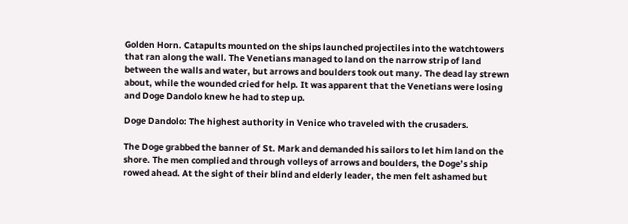Golden Horn. Catapults mounted on the ships launched projectiles into the watchtowers that ran along the wall. The Venetians managed to land on the narrow strip of land between the walls and water, but arrows and boulders took out many. The dead lay strewn about, while the wounded cried for help. It was apparent that the Venetians were losing and Doge Dandolo knew he had to step up.

Doge Dandolo: The highest authority in Venice who traveled with the crusaders.

The Doge grabbed the banner of St. Mark and demanded his sailors to let him land on the shore. The men complied and through volleys of arrows and boulders, the Doge’s ship rowed ahead. At the sight of their blind and elderly leader, the men felt ashamed but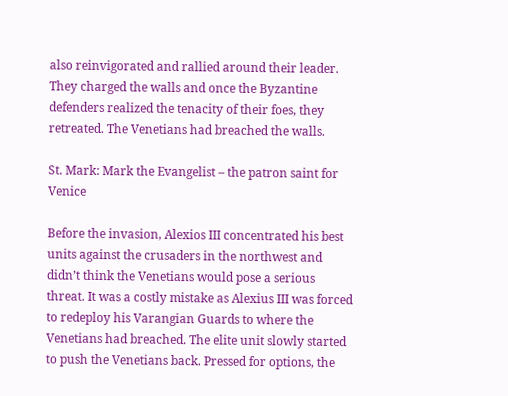also reinvigorated and rallied around their leader. They charged the walls and once the Byzantine defenders realized the tenacity of their foes, they retreated. The Venetians had breached the walls.

St. Mark: Mark the Evangelist – the patron saint for Venice

Before the invasion, Alexios III concentrated his best units against the crusaders in the northwest and didn’t think the Venetians would pose a serious threat. It was a costly mistake as Alexius III was forced to redeploy his Varangian Guards to where the Venetians had breached. The elite unit slowly started to push the Venetians back. Pressed for options, the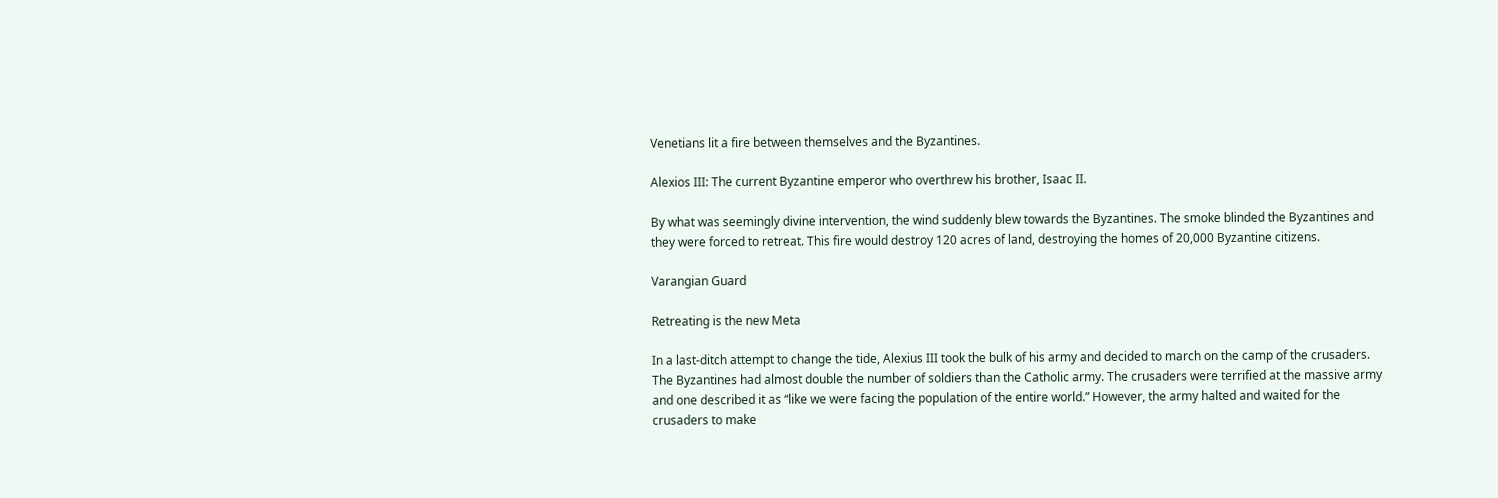Venetians lit a fire between themselves and the Byzantines.

Alexios III: The current Byzantine emperor who overthrew his brother, Isaac II.

By what was seemingly divine intervention, the wind suddenly blew towards the Byzantines. The smoke blinded the Byzantines and they were forced to retreat. This fire would destroy 120 acres of land, destroying the homes of 20,000 Byzantine citizens.

Varangian Guard

Retreating is the new Meta

In a last-ditch attempt to change the tide, Alexius III took the bulk of his army and decided to march on the camp of the crusaders. The Byzantines had almost double the number of soldiers than the Catholic army. The crusaders were terrified at the massive army and one described it as “like we were facing the population of the entire world.” However, the army halted and waited for the crusaders to make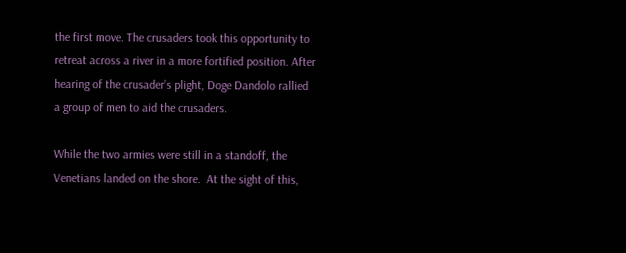the first move. The crusaders took this opportunity to retreat across a river in a more fortified position. After hearing of the crusader’s plight, Doge Dandolo rallied a group of men to aid the crusaders.

While the two armies were still in a standoff, the Venetians landed on the shore.  At the sight of this,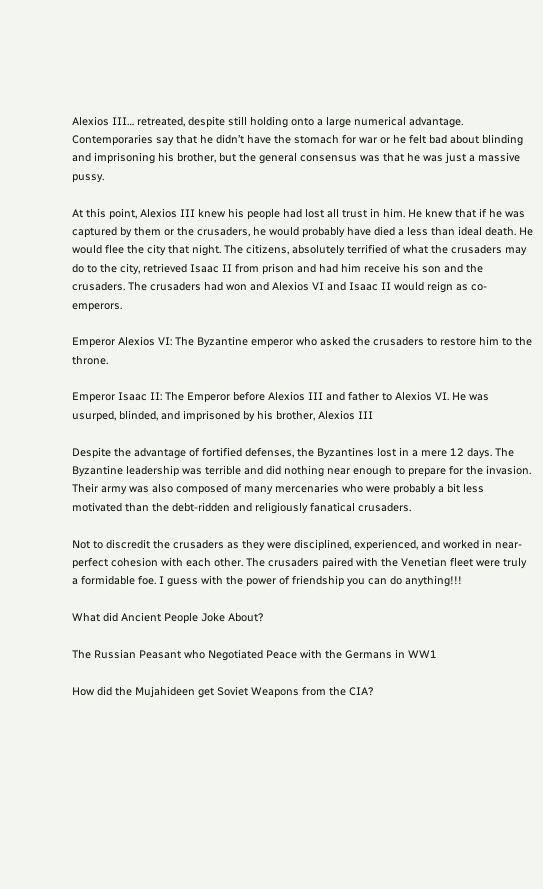Alexios III… retreated, despite still holding onto a large numerical advantage. Contemporaries say that he didn’t have the stomach for war or he felt bad about blinding and imprisoning his brother, but the general consensus was that he was just a massive pussy.

At this point, Alexios III knew his people had lost all trust in him. He knew that if he was captured by them or the crusaders, he would probably have died a less than ideal death. He would flee the city that night. The citizens, absolutely terrified of what the crusaders may do to the city, retrieved Isaac II from prison and had him receive his son and the crusaders. The crusaders had won and Alexios VI and Isaac II would reign as co-emperors.

Emperor Alexios VI: The Byzantine emperor who asked the crusaders to restore him to the throne.

Emperor Isaac II: The Emperor before Alexios III and father to Alexios VI. He was usurped, blinded, and imprisoned by his brother, Alexios III

Despite the advantage of fortified defenses, the Byzantines lost in a mere 12 days. The Byzantine leadership was terrible and did nothing near enough to prepare for the invasion. Their army was also composed of many mercenaries who were probably a bit less motivated than the debt-ridden and religiously fanatical crusaders.

Not to discredit the crusaders as they were disciplined, experienced, and worked in near-perfect cohesion with each other. The crusaders paired with the Venetian fleet were truly a formidable foe. I guess with the power of friendship you can do anything!!!

What did Ancient People Joke About?

The Russian Peasant who Negotiated Peace with the Germans in WW1

How did the Mujahideen get Soviet Weapons from the CIA?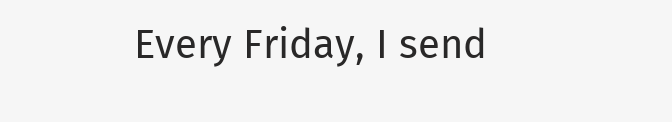Every Friday, I send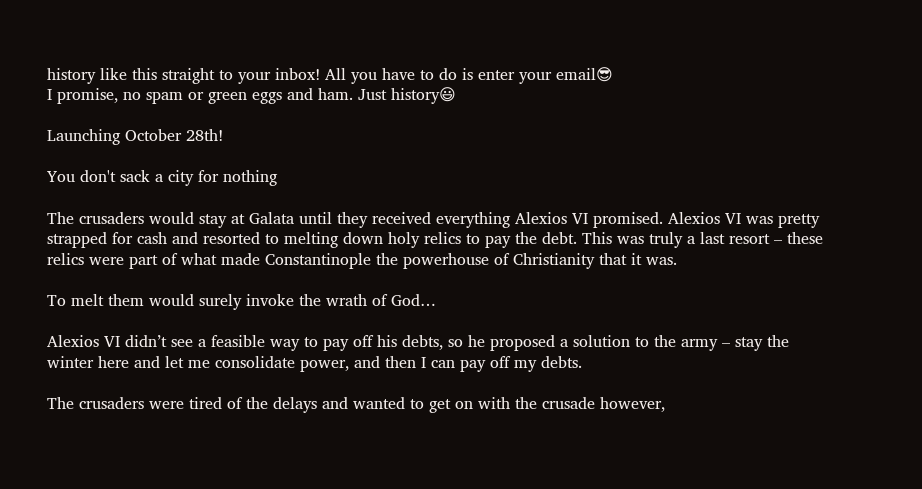history like this straight to your inbox! All you have to do is enter your email😎
I promise, no spam or green eggs and ham. Just history😃

Launching October 28th!

You don't sack a city for nothing

The crusaders would stay at Galata until they received everything Alexios VI promised. Alexios VI was pretty strapped for cash and resorted to melting down holy relics to pay the debt. This was truly a last resort – these relics were part of what made Constantinople the powerhouse of Christianity that it was.

To melt them would surely invoke the wrath of God…

Alexios VI didn’t see a feasible way to pay off his debts, so he proposed a solution to the army – stay the winter here and let me consolidate power, and then I can pay off my debts.

The crusaders were tired of the delays and wanted to get on with the crusade however,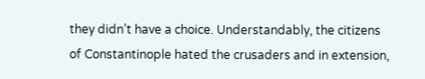they didn’t have a choice. Understandably, the citizens of Constantinople hated the crusaders and in extension,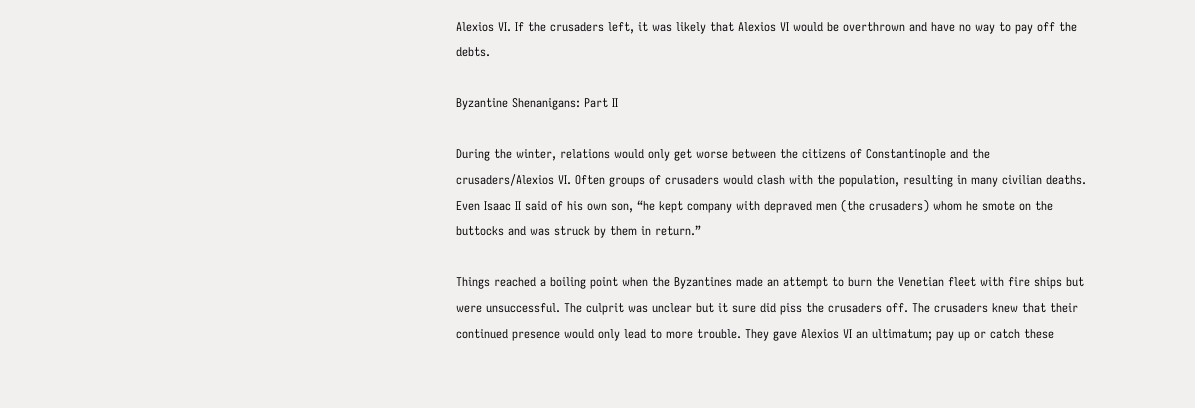Alexios VI. If the crusaders left, it was likely that Alexios VI would be overthrown and have no way to pay off the debts.

Byzantine Shenanigans: Part II

During the winter, relations would only get worse between the citizens of Constantinople and the crusaders/Alexios VI. Often groups of crusaders would clash with the population, resulting in many civilian deaths. Even Isaac II said of his own son, “he kept company with depraved men (the crusaders) whom he smote on the buttocks and was struck by them in return.”

Things reached a boiling point when the Byzantines made an attempt to burn the Venetian fleet with fire ships but were unsuccessful. The culprit was unclear but it sure did piss the crusaders off. The crusaders knew that their continued presence would only lead to more trouble. They gave Alexios VI an ultimatum; pay up or catch these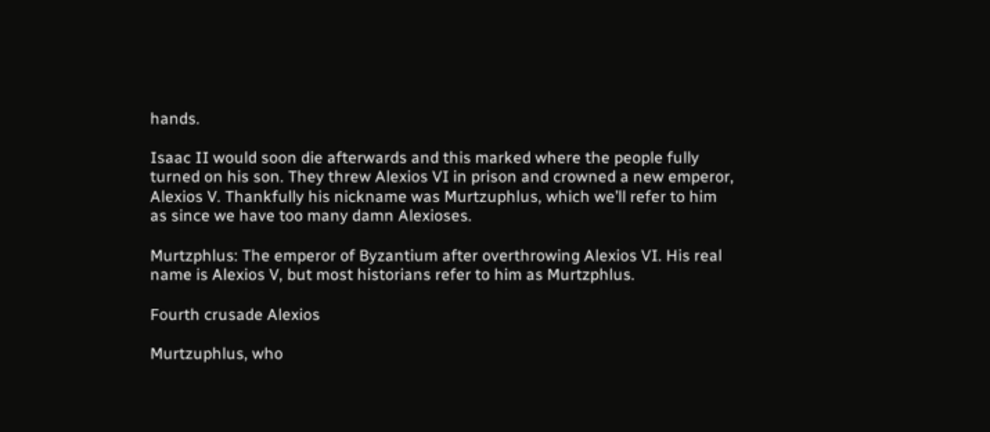hands.

Isaac II would soon die afterwards and this marked where the people fully turned on his son. They threw Alexios VI in prison and crowned a new emperor, Alexios V. Thankfully his nickname was Murtzuphlus, which we’ll refer to him as since we have too many damn Alexioses.

Murtzphlus: The emperor of Byzantium after overthrowing Alexios VI. His real name is Alexios V, but most historians refer to him as Murtzphlus.

Fourth crusade Alexios

Murtzuphlus, who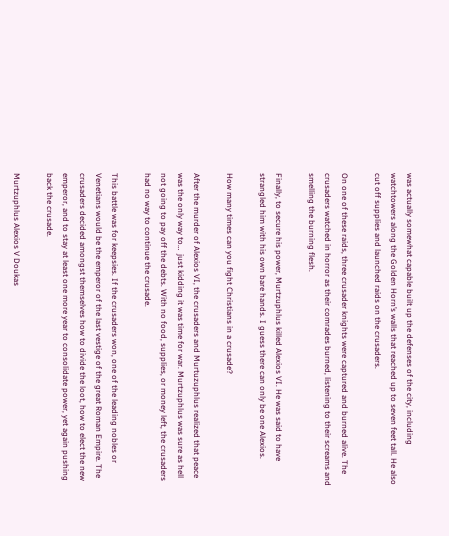was actually somewhat capable built up the defenses of the city, including watchtowers along the Golden Horn’s walls that reached up to seven feet tall. He also cut off supplies and launched raids on the crusaders.

On one of these raids, three crusader knights were captured and burned alive. The crusaders watched in horror as their comrades burned, listening to their screams and smelling the burning flesh.

Finally, to secure his power, Murtzuphlus killed Alexios VI. He was said to have strangled him with his own bare hands. I guess there can only be one Alexios.

How many times can you fight Christians in a crusade?

After the murder of Alexios VI, the crusaders and Murtuzuphlus realized that peace was the only way to…  just kidding it was time for war. Murtzuphlus was sure as hell not going to pay off the debts. With no food, supplies, or money left, the crusaders had no way to continue the crusade.

This battle was for keepsies. If the crusaders won, one of the leading nobles or Venetians would be the emperor of the last vestige of the great Roman Empire. The crusaders decided amongst themselves how to divide the loot, how to elect the new emperor, and to stay at least one more year to consolidate power, yet again pushing back the crusade.

Murtzuphlus Alexios V Doukas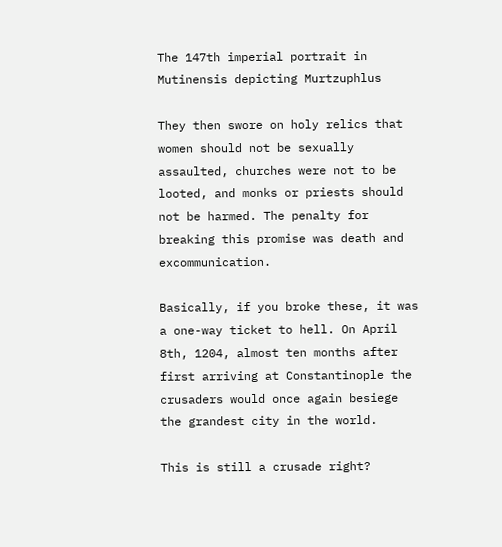The 147th imperial portrait in Mutinensis depicting Murtzuphlus

They then swore on holy relics that women should not be sexually assaulted, churches were not to be looted, and monks or priests should not be harmed. The penalty for breaking this promise was death and excommunication.

Basically, if you broke these, it was a one-way ticket to hell. On April 8th, 1204, almost ten months after first arriving at Constantinople the crusaders would once again besiege the grandest city in the world.

This is still a crusade right?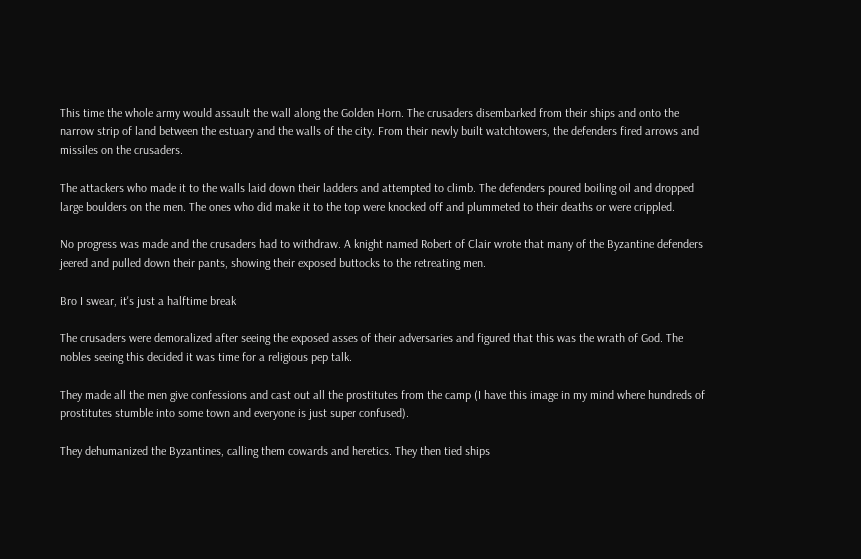This time the whole army would assault the wall along the Golden Horn. The crusaders disembarked from their ships and onto the narrow strip of land between the estuary and the walls of the city. From their newly built watchtowers, the defenders fired arrows and missiles on the crusaders.

The attackers who made it to the walls laid down their ladders and attempted to climb. The defenders poured boiling oil and dropped large boulders on the men. The ones who did make it to the top were knocked off and plummeted to their deaths or were crippled.

No progress was made and the crusaders had to withdraw. A knight named Robert of Clair wrote that many of the Byzantine defenders jeered and pulled down their pants, showing their exposed buttocks to the retreating men.

Bro I swear, it's just a halftime break

The crusaders were demoralized after seeing the exposed asses of their adversaries and figured that this was the wrath of God. The nobles seeing this decided it was time for a religious pep talk.

They made all the men give confessions and cast out all the prostitutes from the camp (I have this image in my mind where hundreds of prostitutes stumble into some town and everyone is just super confused).

They dehumanized the Byzantines, calling them cowards and heretics. They then tied ships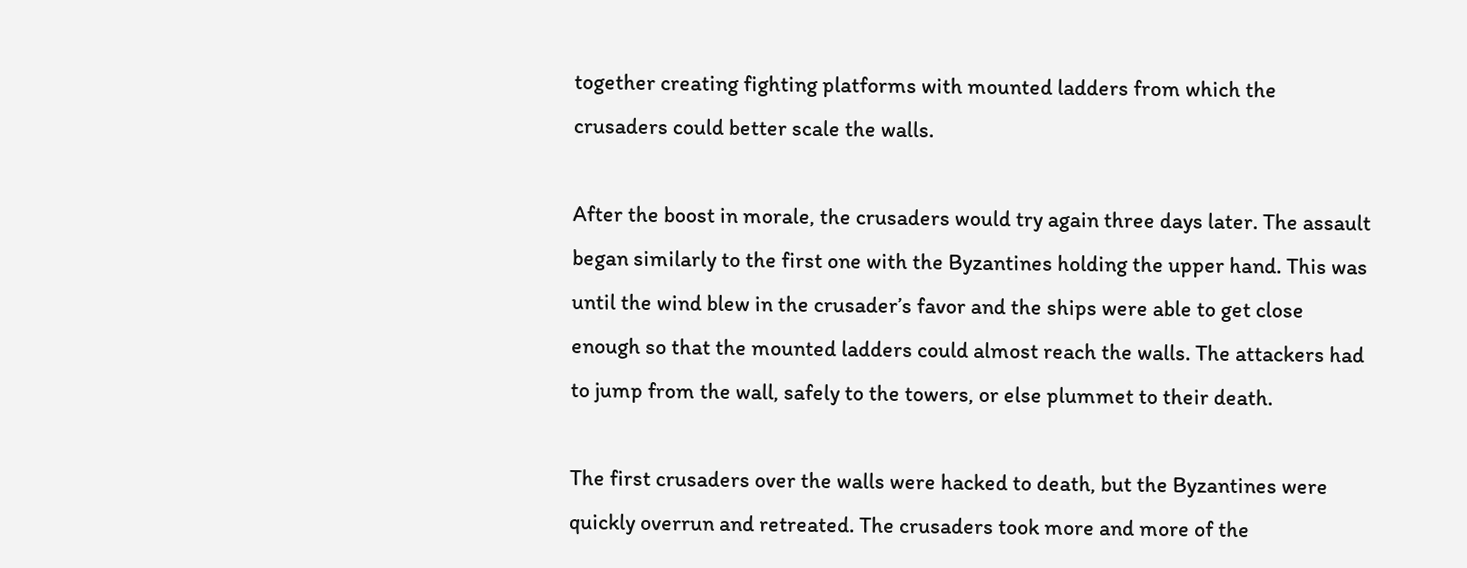together creating fighting platforms with mounted ladders from which the crusaders could better scale the walls.

After the boost in morale, the crusaders would try again three days later. The assault began similarly to the first one with the Byzantines holding the upper hand. This was until the wind blew in the crusader’s favor and the ships were able to get close enough so that the mounted ladders could almost reach the walls. The attackers had to jump from the wall, safely to the towers, or else plummet to their death.

The first crusaders over the walls were hacked to death, but the Byzantines were quickly overrun and retreated. The crusaders took more and more of the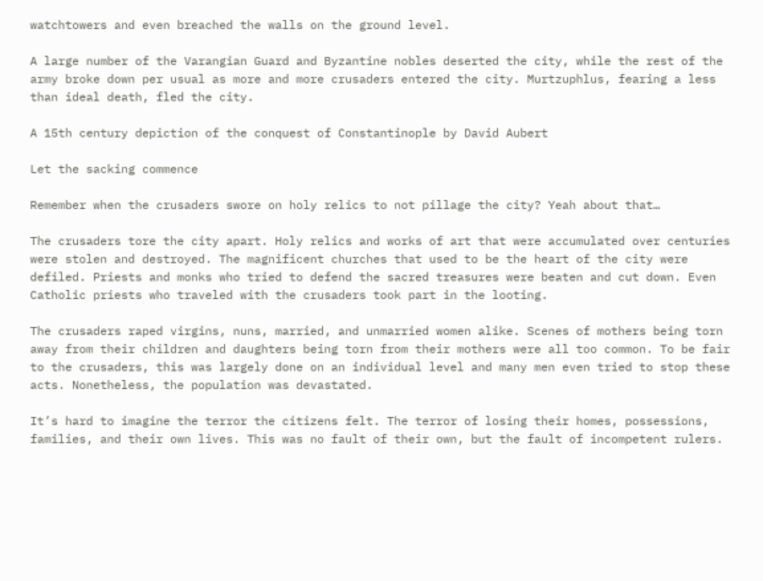watchtowers and even breached the walls on the ground level.

A large number of the Varangian Guard and Byzantine nobles deserted the city, while the rest of the army broke down per usual as more and more crusaders entered the city. Murtzuphlus, fearing a less than ideal death, fled the city.

A 15th century depiction of the conquest of Constantinople by David Aubert

Let the sacking commence

Remember when the crusaders swore on holy relics to not pillage the city? Yeah about that…

The crusaders tore the city apart. Holy relics and works of art that were accumulated over centuries were stolen and destroyed. The magnificent churches that used to be the heart of the city were defiled. Priests and monks who tried to defend the sacred treasures were beaten and cut down. Even Catholic priests who traveled with the crusaders took part in the looting.

The crusaders raped virgins, nuns, married, and unmarried women alike. Scenes of mothers being torn away from their children and daughters being torn from their mothers were all too common. To be fair to the crusaders, this was largely done on an individual level and many men even tried to stop these acts. Nonetheless, the population was devastated.

It’s hard to imagine the terror the citizens felt. The terror of losing their homes, possessions, families, and their own lives. This was no fault of their own, but the fault of incompetent rulers.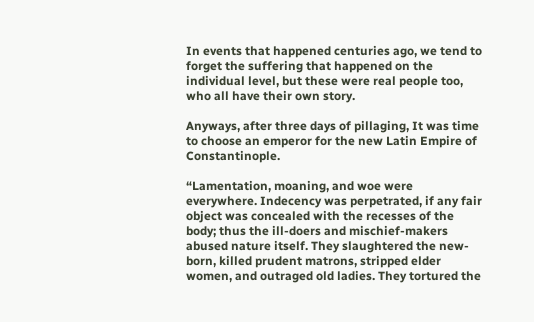In events that happened centuries ago, we tend to forget the suffering that happened on the individual level, but these were real people too, who all have their own story.

Anyways, after three days of pillaging, It was time to choose an emperor for the new Latin Empire of Constantinople.

“Lamentation, moaning, and woe were everywhere. Indecency was perpetrated, if any fair object was concealed with the recesses of the body; thus the ill-doers and mischief-makers abused nature itself. They slaughtered the new-born, killed prudent matrons, stripped elder women, and outraged old ladies. They tortured the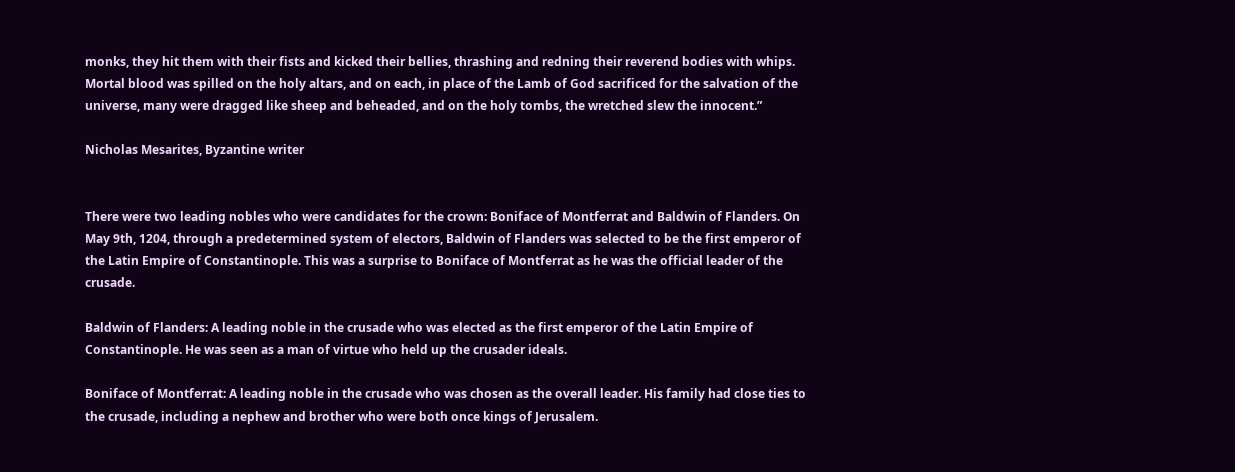monks, they hit them with their fists and kicked their bellies, thrashing and redning their reverend bodies with whips. Mortal blood was spilled on the holy altars, and on each, in place of the Lamb of God sacrificed for the salvation of the universe, many were dragged like sheep and beheaded, and on the holy tombs, the wretched slew the innocent.”

Nicholas Mesarites, Byzantine writer


There were two leading nobles who were candidates for the crown: Boniface of Montferrat and Baldwin of Flanders. On May 9th, 1204, through a predetermined system of electors, Baldwin of Flanders was selected to be the first emperor of the Latin Empire of Constantinople. This was a surprise to Boniface of Montferrat as he was the official leader of the crusade.

Baldwin of Flanders: A leading noble in the crusade who was elected as the first emperor of the Latin Empire of Constantinople. He was seen as a man of virtue who held up the crusader ideals.

Boniface of Montferrat: A leading noble in the crusade who was chosen as the overall leader. His family had close ties to the crusade, including a nephew and brother who were both once kings of Jerusalem.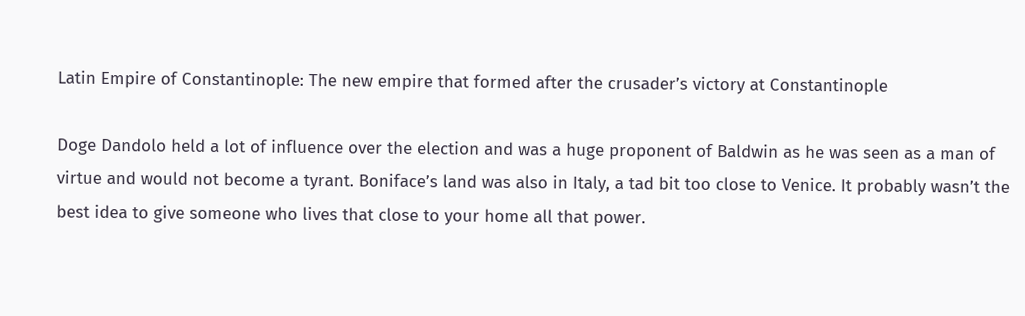Latin Empire of Constantinople: The new empire that formed after the crusader’s victory at Constantinople

Doge Dandolo held a lot of influence over the election and was a huge proponent of Baldwin as he was seen as a man of virtue and would not become a tyrant. Boniface’s land was also in Italy, a tad bit too close to Venice. It probably wasn’t the best idea to give someone who lives that close to your home all that power.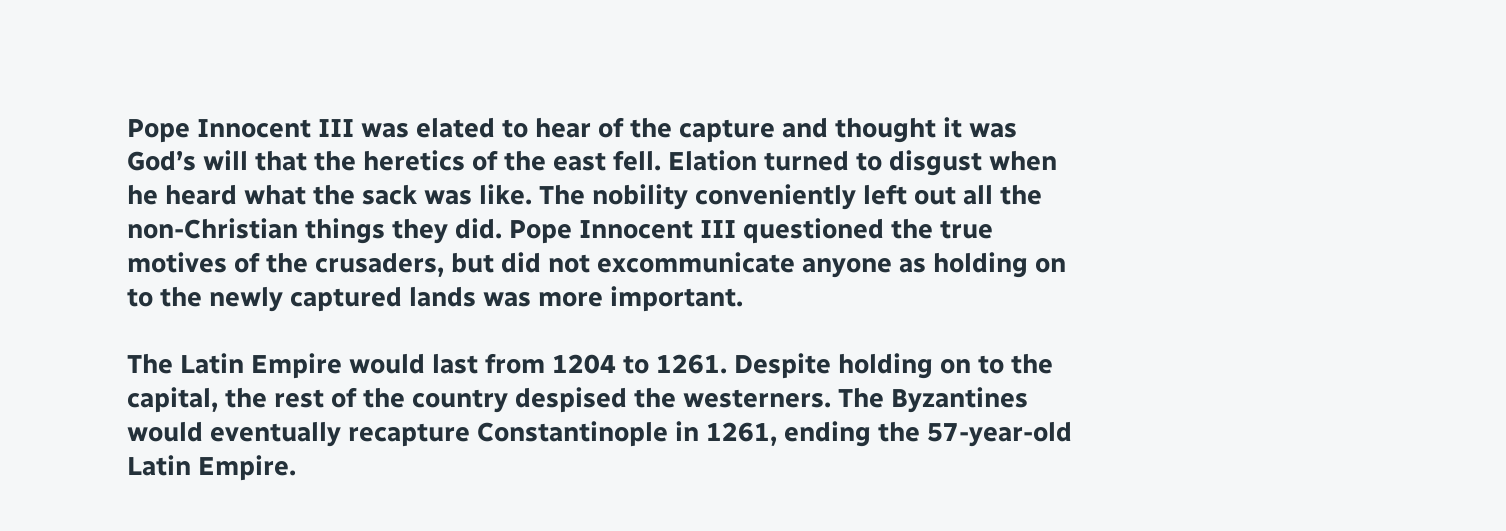Pope Innocent III was elated to hear of the capture and thought it was God’s will that the heretics of the east fell. Elation turned to disgust when he heard what the sack was like. The nobility conveniently left out all the non-Christian things they did. Pope Innocent III questioned the true motives of the crusaders, but did not excommunicate anyone as holding on to the newly captured lands was more important.

The Latin Empire would last from 1204 to 1261. Despite holding on to the capital, the rest of the country despised the westerners. The Byzantines would eventually recapture Constantinople in 1261, ending the 57-year-old Latin Empire.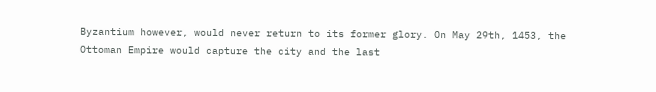Byzantium however, would never return to its former glory. On May 29th, 1453, the Ottoman Empire would capture the city and the last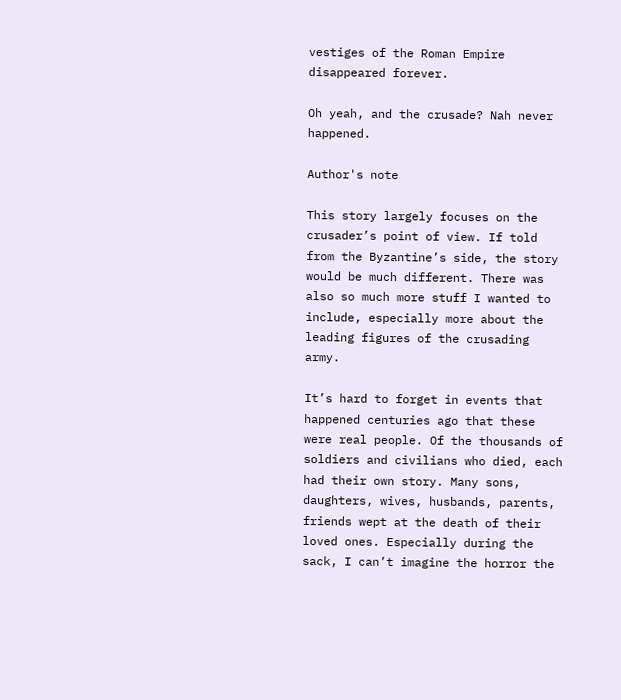vestiges of the Roman Empire disappeared forever.

Oh yeah, and the crusade? Nah never happened.

Author's note

This story largely focuses on the crusader’s point of view. If told from the Byzantine’s side, the story would be much different. There was also so much more stuff I wanted to include, especially more about the leading figures of the crusading army.

It’s hard to forget in events that happened centuries ago that these were real people. Of the thousands of soldiers and civilians who died, each had their own story. Many sons, daughters, wives, husbands, parents, friends wept at the death of their loved ones. Especially during the sack, I can’t imagine the horror the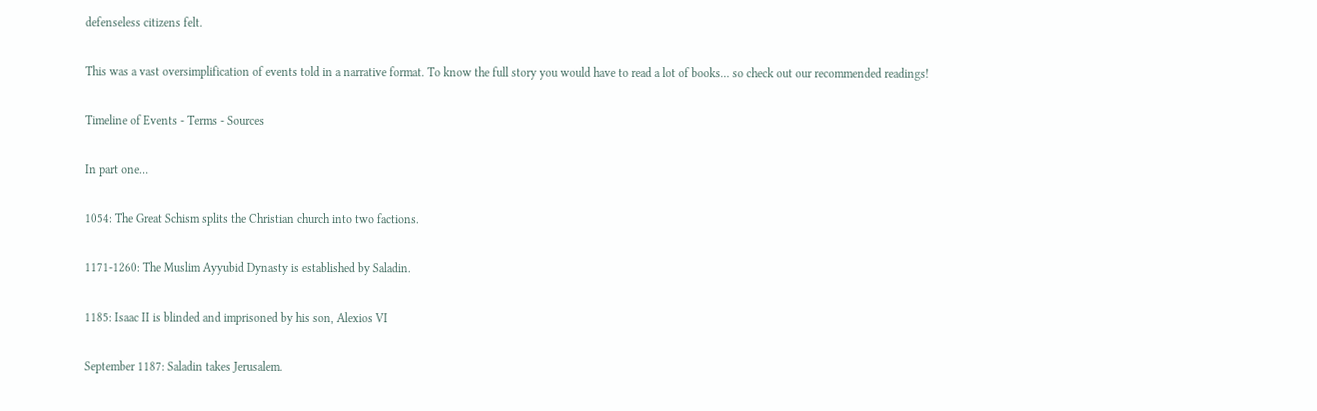defenseless citizens felt.

This was a vast oversimplification of events told in a narrative format. To know the full story you would have to read a lot of books… so check out our recommended readings!

Timeline of Events - Terms - Sources

In part one…

1054: The Great Schism splits the Christian church into two factions.

1171-1260: The Muslim Ayyubid Dynasty is established by Saladin.

1185: Isaac II is blinded and imprisoned by his son, Alexios VI

September 1187: Saladin takes Jerusalem.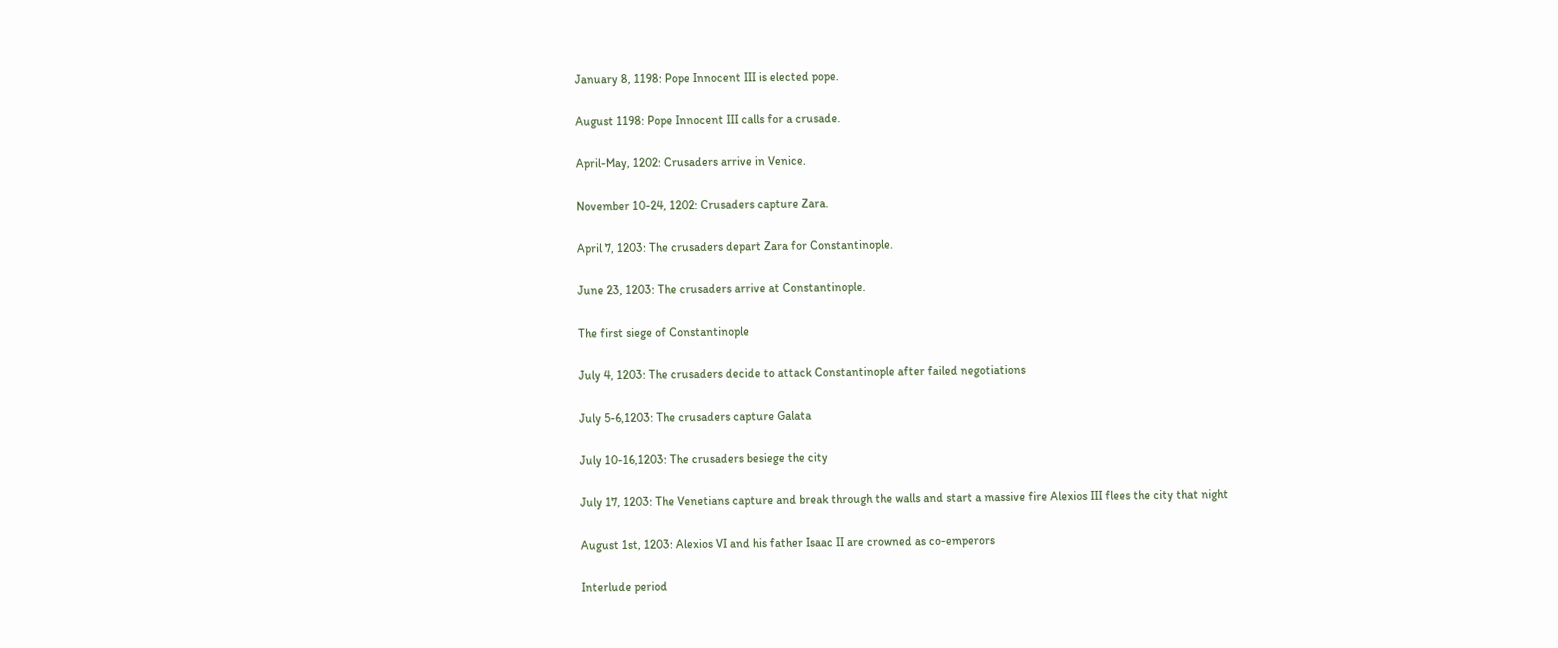January 8, 1198: Pope Innocent III is elected pope.

August 1198: Pope Innocent III calls for a crusade.

April-May, 1202: Crusaders arrive in Venice.

November 10-24, 1202: Crusaders capture Zara.

April 7, 1203: The crusaders depart Zara for Constantinople.

June 23, 1203: The crusaders arrive at Constantinople.

The first siege of Constantinople

July 4, 1203: The crusaders decide to attack Constantinople after failed negotiations

July 5-6,1203: The crusaders capture Galata

July 10-16,1203: The crusaders besiege the city

July 17, 1203: The Venetians capture and break through the walls and start a massive fire Alexios III flees the city that night

August 1st, 1203: Alexios VI and his father Isaac II are crowned as co-emperors

Interlude period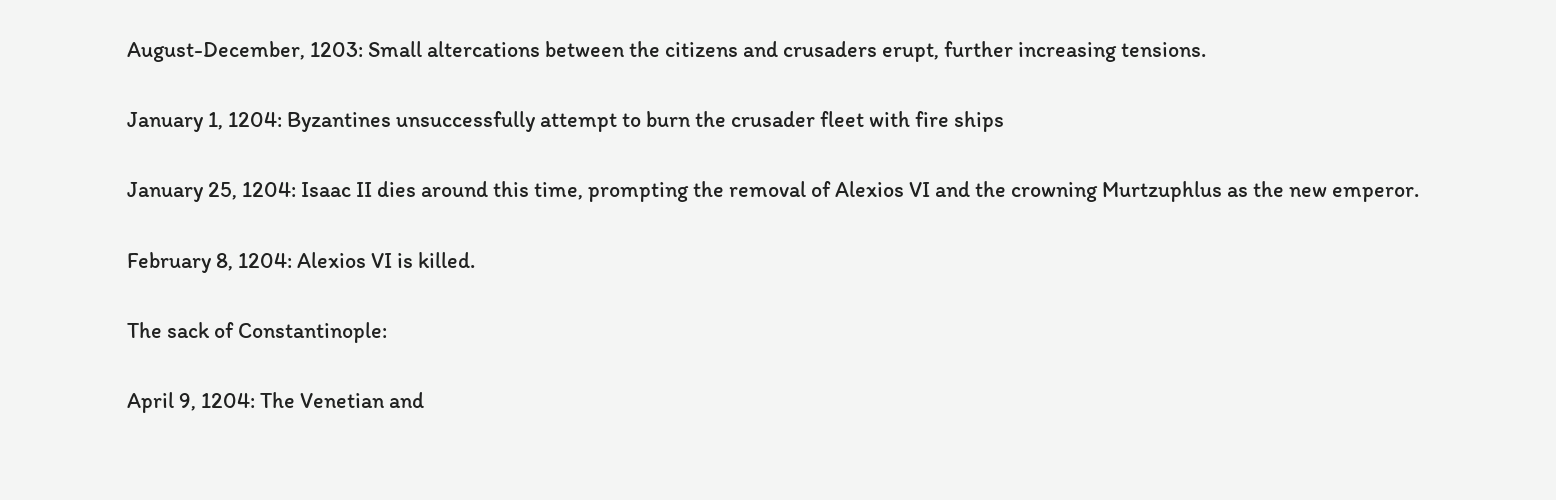August-December, 1203: Small altercations between the citizens and crusaders erupt, further increasing tensions.

January 1, 1204: Byzantines unsuccessfully attempt to burn the crusader fleet with fire ships

January 25, 1204: Isaac II dies around this time, prompting the removal of Alexios VI and the crowning Murtzuphlus as the new emperor.

February 8, 1204: Alexios VI is killed.

The sack of Constantinople:

April 9, 1204: The Venetian and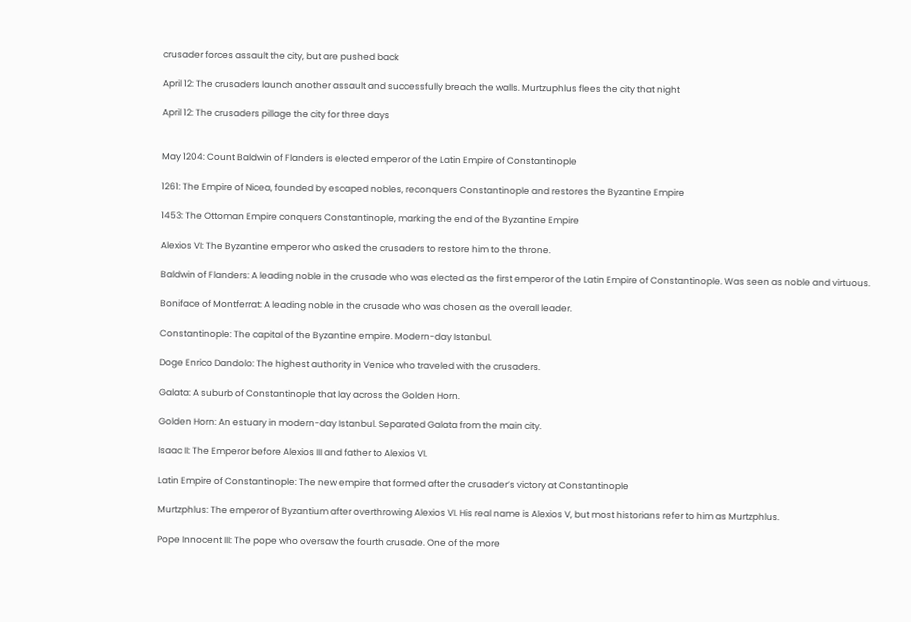crusader forces assault the city, but are pushed back

April 12: The crusaders launch another assault and successfully breach the walls. Murtzuphlus flees the city that night

April 12: The crusaders pillage the city for three days


May 1204: Count Baldwin of Flanders is elected emperor of the Latin Empire of Constantinople

1261: The Empire of Nicea, founded by escaped nobles, reconquers Constantinople and restores the Byzantine Empire

1453: The Ottoman Empire conquers Constantinople, marking the end of the Byzantine Empire

Alexios VI: The Byzantine emperor who asked the crusaders to restore him to the throne.

Baldwin of Flanders: A leading noble in the crusade who was elected as the first emperor of the Latin Empire of Constantinople. Was seen as noble and virtuous.

Boniface of Montferrat: A leading noble in the crusade who was chosen as the overall leader.

Constantinople: The capital of the Byzantine empire. Modern-day Istanbul.

Doge Enrico Dandolo: The highest authority in Venice who traveled with the crusaders.

Galata: A suburb of Constantinople that lay across the Golden Horn.

Golden Horn: An estuary in modern-day Istanbul. Separated Galata from the main city.

Isaac II: The Emperor before Alexios III and father to Alexios VI.

Latin Empire of Constantinople: The new empire that formed after the crusader’s victory at Constantinople

Murtzphlus: The emperor of Byzantium after overthrowing Alexios VI. His real name is Alexios V, but most historians refer to him as Murtzphlus.

Pope Innocent III: The pope who oversaw the fourth crusade. One of the more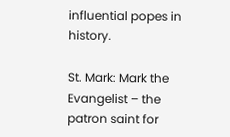influential popes in history.

St. Mark: Mark the Evangelist – the patron saint for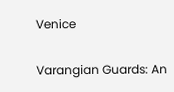Venice

Varangian Guards: An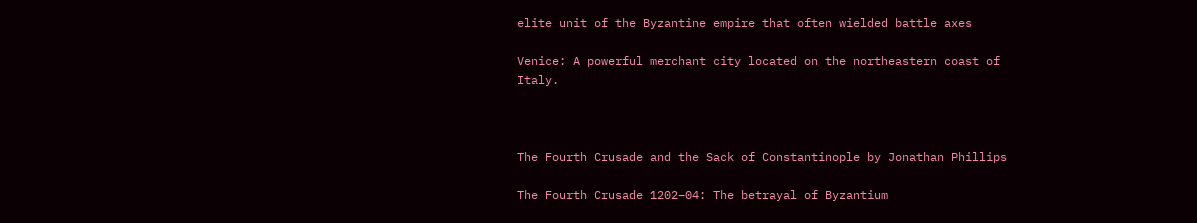elite unit of the Byzantine empire that often wielded battle axes

Venice: A powerful merchant city located on the northeastern coast of Italy.



The Fourth Crusade and the Sack of Constantinople by Jonathan Phillips

The Fourth Crusade 1202–04: The betrayal of Byzantium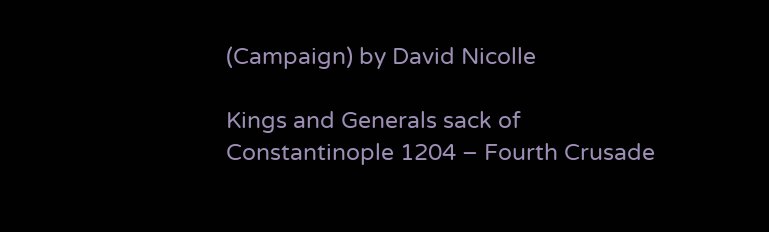(Campaign) by David Nicolle

Kings and Generals sack of Constantinople 1204 – Fourth Crusade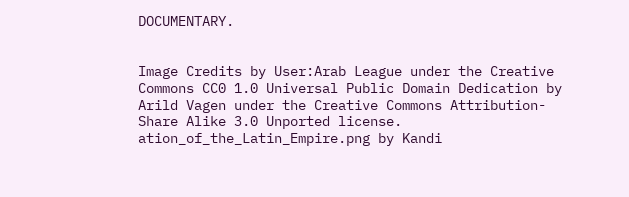DOCUMENTARY.


Image Credits by User:Arab League under the Creative Commons CC0 1.0 Universal Public Domain Dedication by Arild Vagen under the Creative Commons Attribution-Share Alike 3.0 Unported license. ation_of_the_Latin_Empire.png by Kandi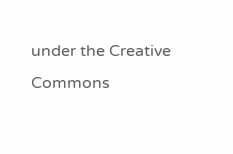under the Creative Commons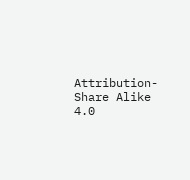Attribution-Share Alike 4.0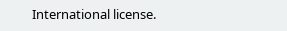International license.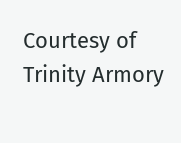Courtesy of Trinity Armory